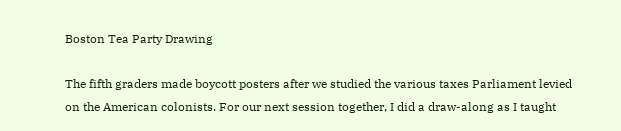Boston Tea Party Drawing

The fifth graders made boycott posters after we studied the various taxes Parliament levied on the American colonists. For our next session together, I did a draw-along as I taught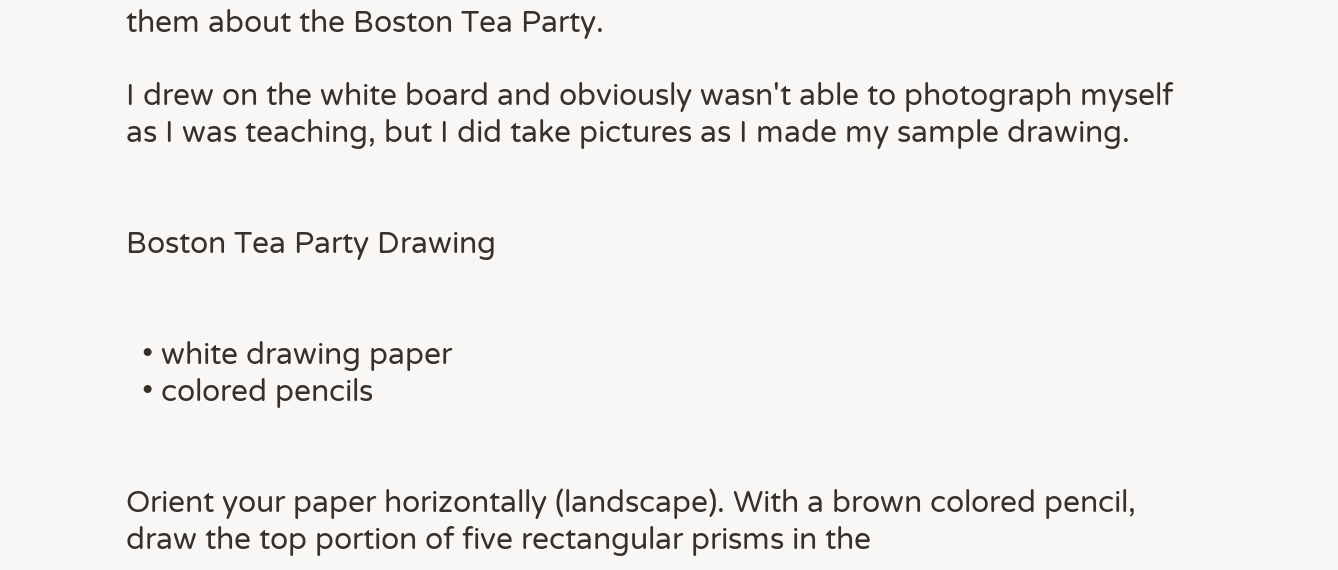them about the Boston Tea Party.

I drew on the white board and obviously wasn't able to photograph myself as I was teaching, but I did take pictures as I made my sample drawing.


Boston Tea Party Drawing


  • white drawing paper
  • colored pencils


Orient your paper horizontally (landscape). With a brown colored pencil, draw the top portion of five rectangular prisms in the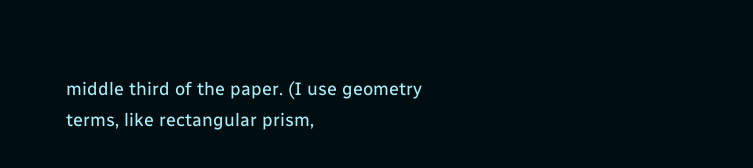middle third of the paper. (I use geometry terms, like rectangular prism,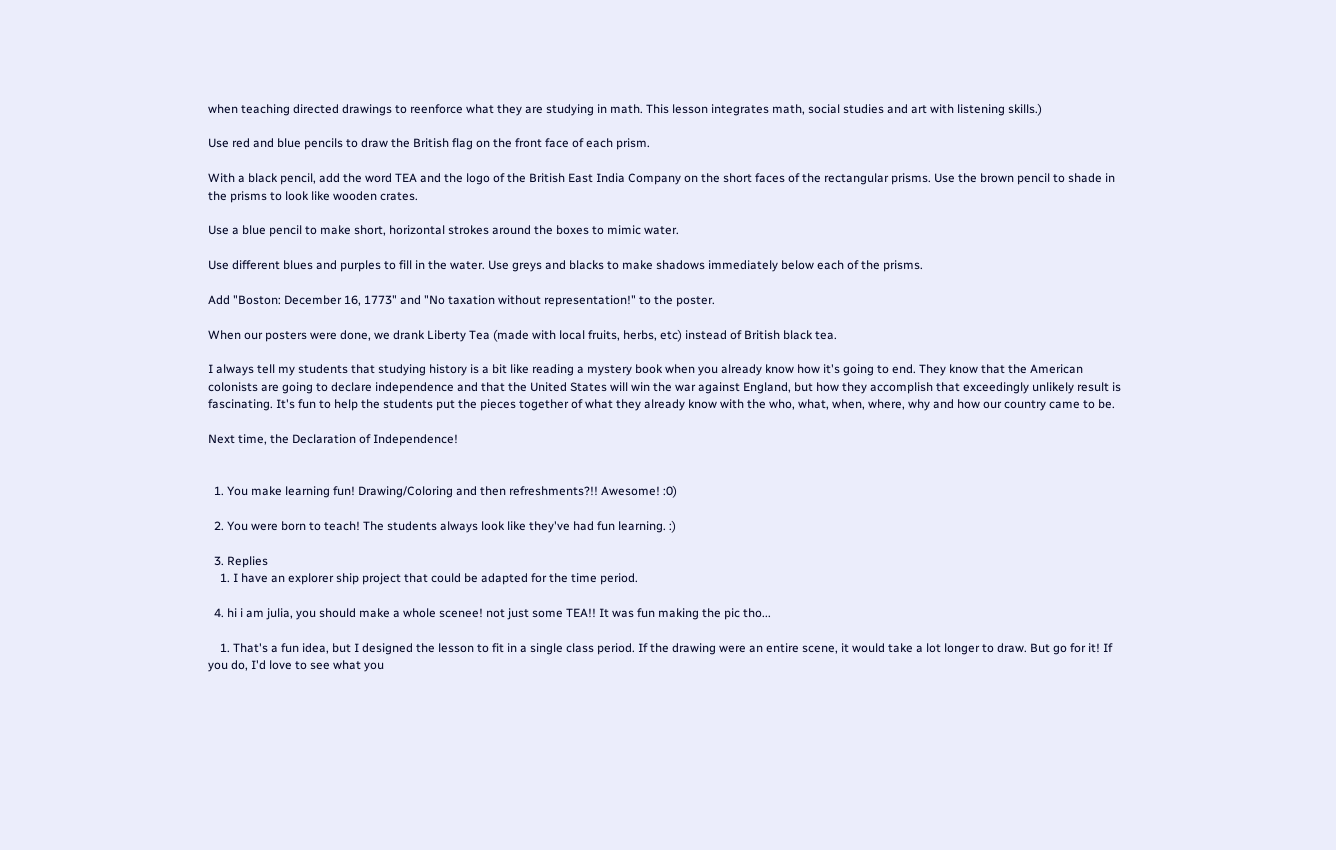when teaching directed drawings to reenforce what they are studying in math. This lesson integrates math, social studies and art with listening skills.)

Use red and blue pencils to draw the British flag on the front face of each prism.

With a black pencil, add the word TEA and the logo of the British East India Company on the short faces of the rectangular prisms. Use the brown pencil to shade in the prisms to look like wooden crates.

Use a blue pencil to make short, horizontal strokes around the boxes to mimic water.

Use different blues and purples to fill in the water. Use greys and blacks to make shadows immediately below each of the prisms.

Add "Boston: December 16, 1773" and "No taxation without representation!" to the poster.

When our posters were done, we drank Liberty Tea (made with local fruits, herbs, etc) instead of British black tea.

I always tell my students that studying history is a bit like reading a mystery book when you already know how it's going to end. They know that the American colonists are going to declare independence and that the United States will win the war against England, but how they accomplish that exceedingly unlikely result is fascinating. It's fun to help the students put the pieces together of what they already know with the who, what, when, where, why and how our country came to be.

Next time, the Declaration of Independence!


  1. You make learning fun! Drawing/Coloring and then refreshments?!! Awesome! :0)

  2. You were born to teach! The students always look like they've had fun learning. :)

  3. Replies
    1. I have an explorer ship project that could be adapted for the time period.

  4. hi i am julia, you should make a whole scenee! not just some TEA!! It was fun making the pic tho...

    1. That's a fun idea, but I designed the lesson to fit in a single class period. If the drawing were an entire scene, it would take a lot longer to draw. But go for it! If you do, I'd love to see what you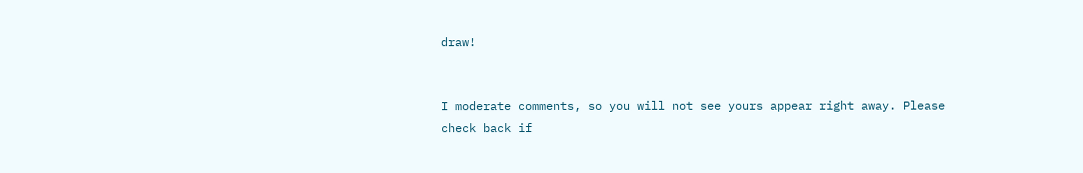draw!


I moderate comments, so you will not see yours appear right away. Please check back if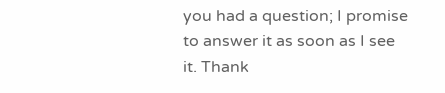you had a question; I promise to answer it as soon as I see it. Thank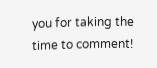you for taking the time to comment!